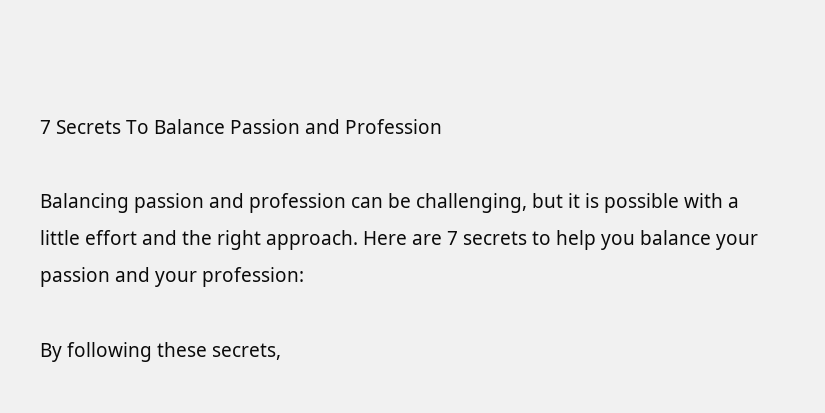7 Secrets To Balance Passion and Profession

Balancing passion and profession can be challenging, but it is possible with a little effort and the right approach. Here are 7 secrets to help you balance your passion and your profession:

By following these secrets,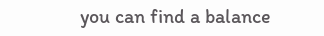you can find a balance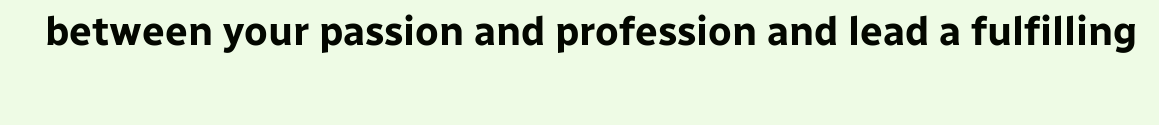between your passion and profession and lead a fulfilling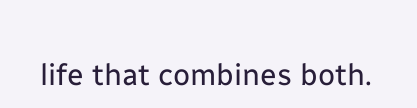life that combines both.